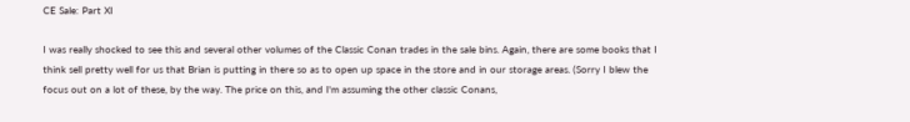CE Sale: Part XI

I was really shocked to see this and several other volumes of the Classic Conan trades in the sale bins. Again, there are some books that I think sell pretty well for us that Brian is putting in there so as to open up space in the store and in our storage areas. (Sorry I blew the focus out on a lot of these, by the way. The price on this, and I'm assuming the other classic Conans,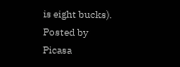is eight bucks). Posted by Picasa